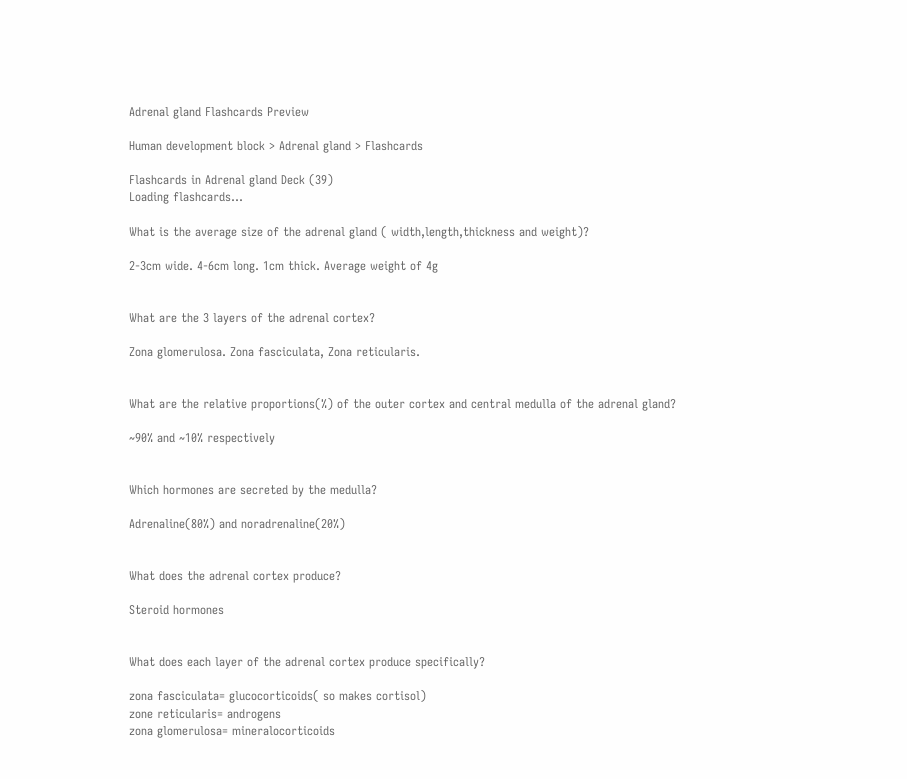Adrenal gland Flashcards Preview

Human development block > Adrenal gland > Flashcards

Flashcards in Adrenal gland Deck (39)
Loading flashcards...

What is the average size of the adrenal gland ( width,length,thickness and weight)?

2-3cm wide. 4-6cm long. 1cm thick. Average weight of 4g


What are the 3 layers of the adrenal cortex?

Zona glomerulosa. Zona fasciculata, Zona reticularis.


What are the relative proportions(%) of the outer cortex and central medulla of the adrenal gland?

~90% and ~10% respectively


Which hormones are secreted by the medulla?

Adrenaline(80%) and noradrenaline(20%)


What does the adrenal cortex produce?

Steroid hormones


What does each layer of the adrenal cortex produce specifically?

zona fasciculata= glucocorticoids( so makes cortisol)
zone reticularis= androgens
zona glomerulosa= mineralocorticoids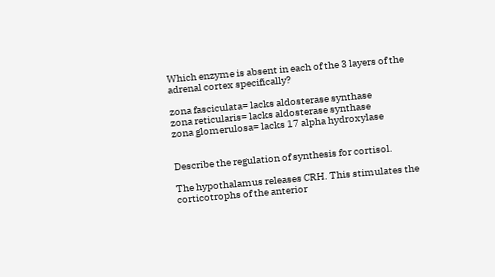Which enzyme is absent in each of the 3 layers of the adrenal cortex specifically?

zona fasciculata= lacks aldosterase synthase
zona reticularis= lacks aldosterase synthase
zona glomerulosa= lacks 17 alpha hydroxylase


Describe the regulation of synthesis for cortisol.

The hypothalamus releases CRH. This stimulates the corticotrophs of the anterior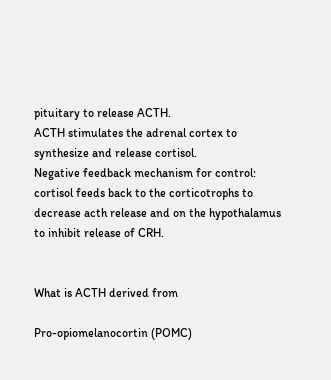pituitary to release ACTH.
ACTH stimulates the adrenal cortex to synthesize and release cortisol.
Negative feedback mechanism for control: cortisol feeds back to the corticotrophs to decrease acth release and on the hypothalamus to inhibit release of CRH.


What is ACTH derived from

Pro-opiomelanocortin (POMC)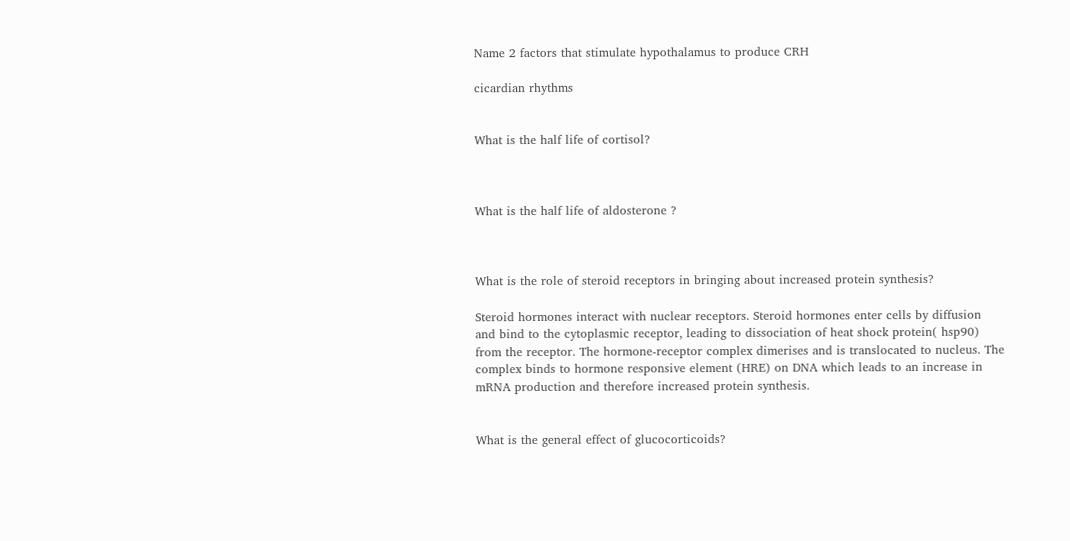Name 2 factors that stimulate hypothalamus to produce CRH

cicardian rhythms


What is the half life of cortisol?



What is the half life of aldosterone ?



What is the role of steroid receptors in bringing about increased protein synthesis?

Steroid hormones interact with nuclear receptors. Steroid hormones enter cells by diffusion and bind to the cytoplasmic receptor, leading to dissociation of heat shock protein( hsp90) from the receptor. The hormone-receptor complex dimerises and is translocated to nucleus. The complex binds to hormone responsive element (HRE) on DNA which leads to an increase in mRNA production and therefore increased protein synthesis.


What is the general effect of glucocorticoids?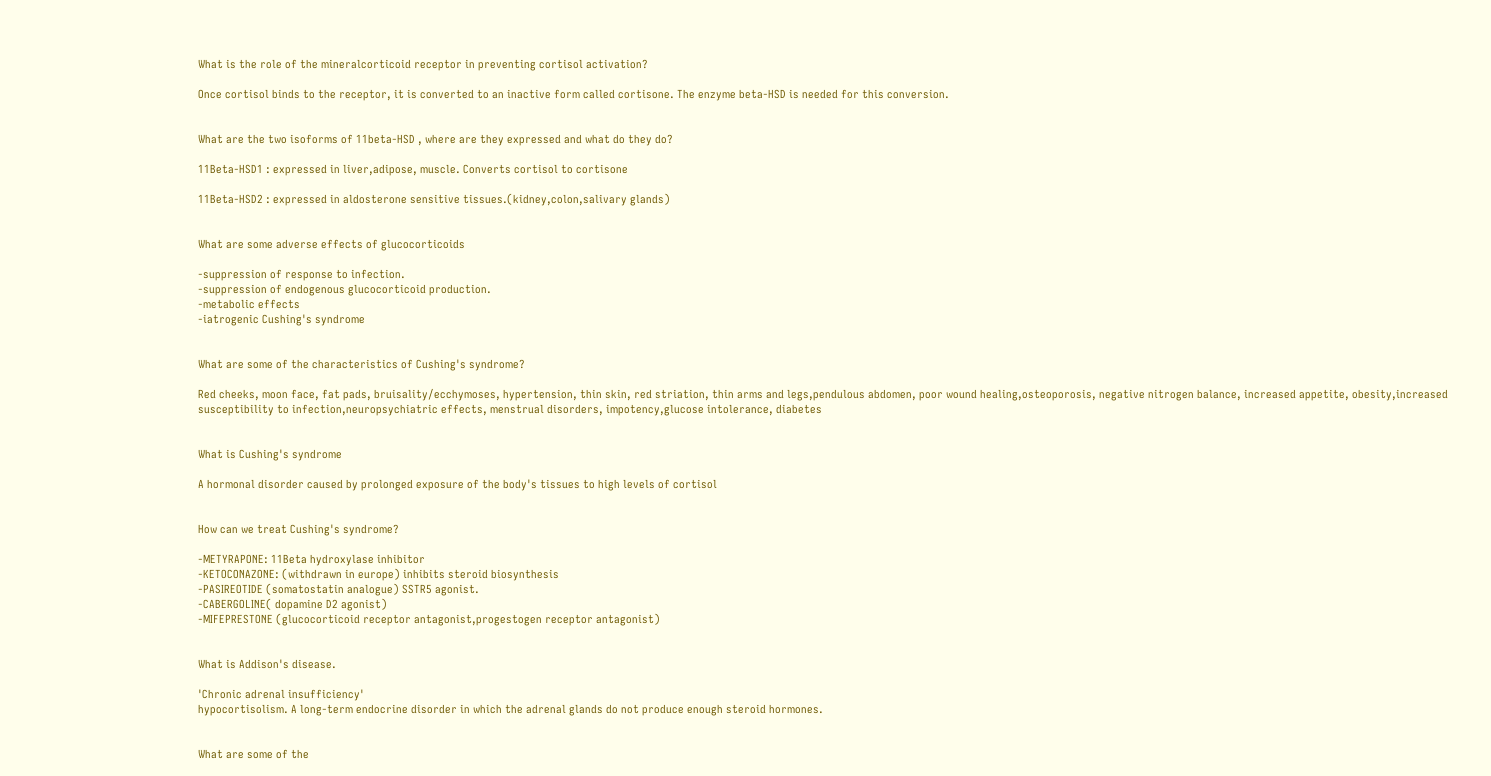What is the role of the mineralcorticoid receptor in preventing cortisol activation?

Once cortisol binds to the receptor, it is converted to an inactive form called cortisone. The enzyme beta-HSD is needed for this conversion.


What are the two isoforms of 11beta-HSD , where are they expressed and what do they do?

11Beta-HSD1 : expressed in liver,adipose, muscle. Converts cortisol to cortisone

11Beta-HSD2 : expressed in aldosterone sensitive tissues.(kidney,colon,salivary glands)


What are some adverse effects of glucocorticoids

-suppression of response to infection.
-suppression of endogenous glucocorticoid production.
-metabolic effects
-iatrogenic Cushing's syndrome


What are some of the characteristics of Cushing's syndrome?

Red cheeks, moon face, fat pads, bruisality/ecchymoses, hypertension, thin skin, red striation, thin arms and legs,pendulous abdomen, poor wound healing,osteoporosis, negative nitrogen balance, increased appetite, obesity,increased susceptibility to infection,neuropsychiatric effects, menstrual disorders, impotency,glucose intolerance, diabetes


What is Cushing's syndrome

A hormonal disorder caused by prolonged exposure of the body's tissues to high levels of cortisol


How can we treat Cushing's syndrome?

-METYRAPONE: 11Beta hydroxylase inhibitor
-KETOCONAZONE: (withdrawn in europe) inhibits steroid biosynthesis
-PASIREOTIDE (somatostatin analogue) SSTR5 agonist.
-CABERGOLINE( dopamine D2 agonist)
-MIFEPRESTONE (glucocorticoid receptor antagonist,progestogen receptor antagonist)


What is Addison's disease.

'Chronic adrenal insufficiency'
hypocortisolism. A long-term endocrine disorder in which the adrenal glands do not produce enough steroid hormones.


What are some of the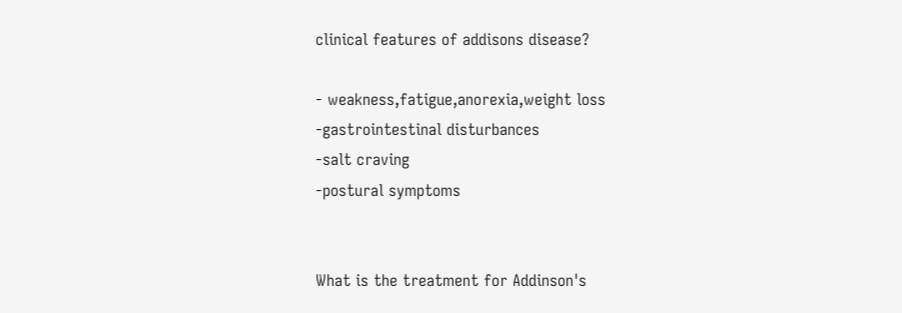clinical features of addisons disease?

- weakness,fatigue,anorexia,weight loss
-gastrointestinal disturbances
-salt craving
-postural symptoms


What is the treatment for Addinson's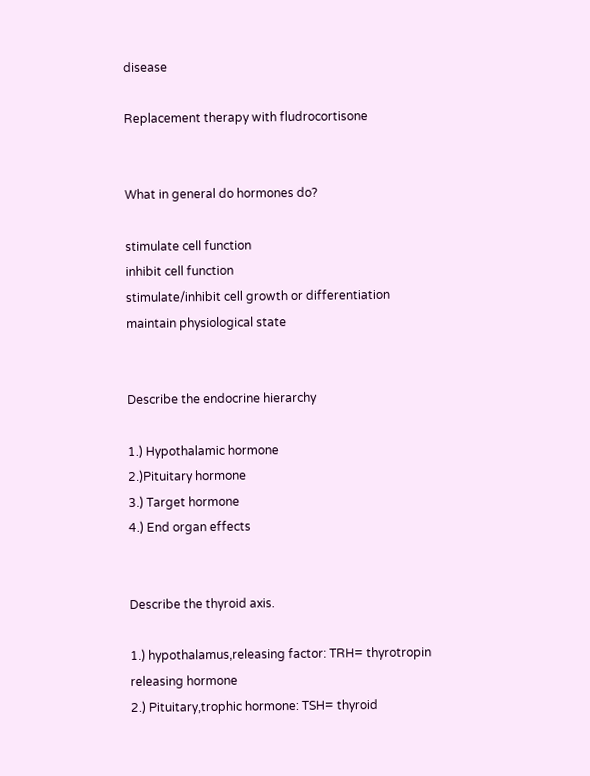disease

Replacement therapy with fludrocortisone


What in general do hormones do?

stimulate cell function
inhibit cell function
stimulate/inhibit cell growth or differentiation
maintain physiological state


Describe the endocrine hierarchy

1.) Hypothalamic hormone
2.)Pituitary hormone
3.) Target hormone
4.) End organ effects


Describe the thyroid axis.

1.) hypothalamus,releasing factor: TRH= thyrotropin releasing hormone
2.) Pituitary,trophic hormone: TSH= thyroid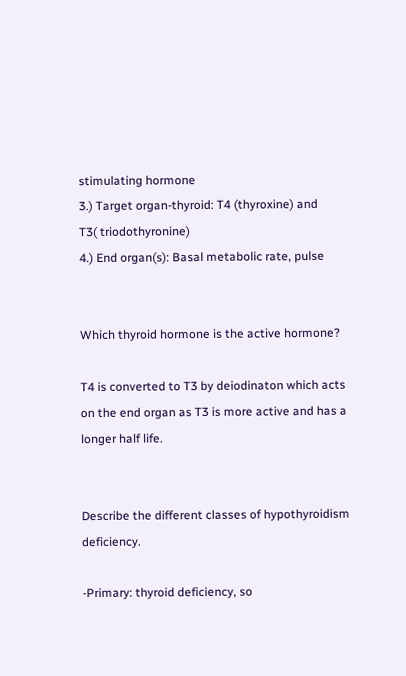stimulating hormone
3.) Target organ-thyroid: T4 (thyroxine) and
T3( triodothyronine)
4.) End organ(s): Basal metabolic rate, pulse


Which thyroid hormone is the active hormone?

T4 is converted to T3 by deiodinaton which acts on the end organ as T3 is more active and has a longer half life.


Describe the different classes of hypothyroidism deficiency.

-Primary: thyroid deficiency, so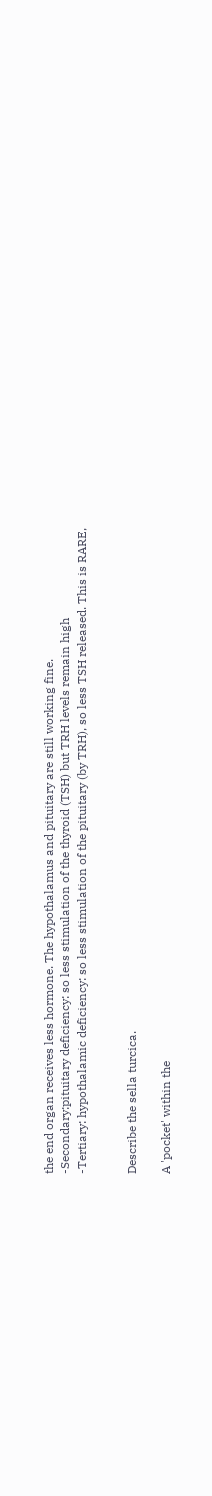the end organ receives less hormone. The hypothalamus and pituitary are still working fine.
-Secondary:pituitary deficiency: so less stimulation of the thyroid (TSH) but TRH levels remain high
-Tertiary: hypothalamic deficiency: so less stimulation of the pituitary (by TRH), so less TSH released. This is RARE,


Describe the sella turcica.

A 'pocket' within the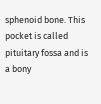sphenoid bone. This pocket is called pituitary fossa and is a bony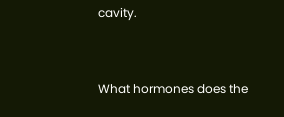cavity.


What hormones does the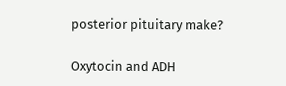posterior pituitary make?

Oxytocin and ADH